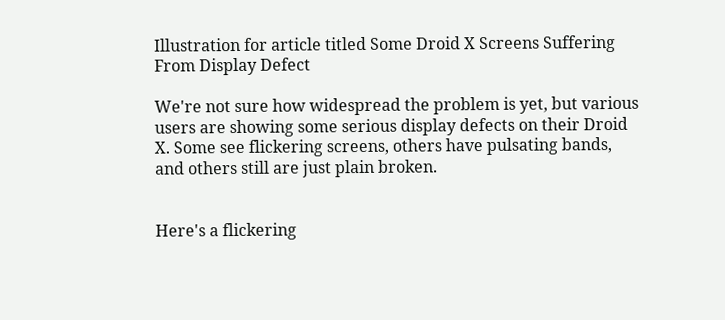Illustration for article titled Some Droid X Screens Suffering From Display Defect

We're not sure how widespread the problem is yet, but various users are showing some serious display defects on their Droid X. Some see flickering screens, others have pulsating bands, and others still are just plain broken.


Here's a flickering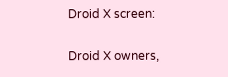Droid X screen:

Droid X owners,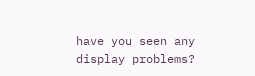have you seen any display problems?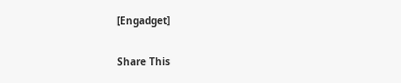[Engadget]

Share This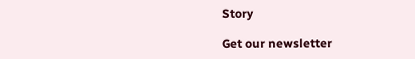Story

Get our newsletter